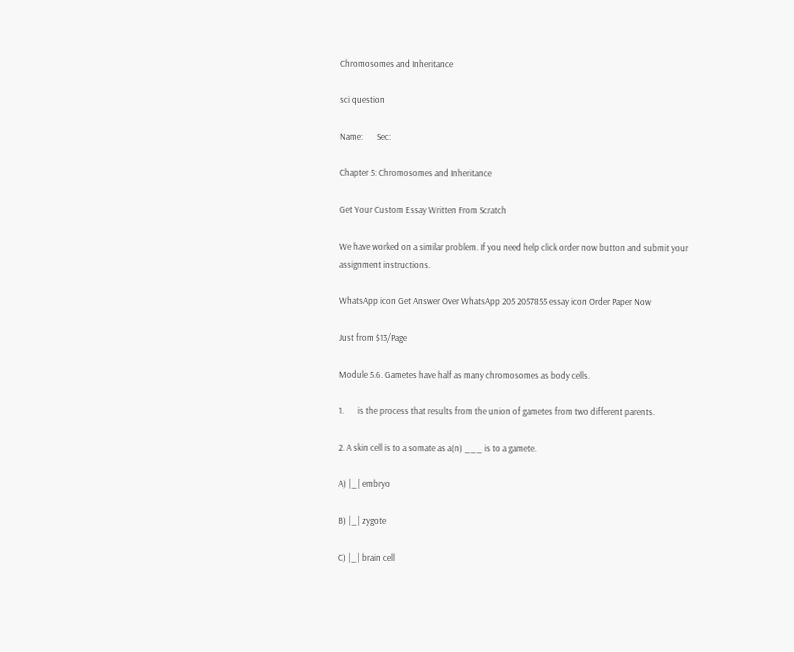Chromosomes and Inheritance

sci question

Name:       Sec:

Chapter 5: Chromosomes and Inheritance

Get Your Custom Essay Written From Scratch

We have worked on a similar problem. If you need help click order now button and submit your assignment instructions.

WhatsApp icon Get Answer Over WhatsApp 205 2057855 essay icon Order Paper Now

Just from $13/Page

Module 5.6. Gametes have half as many chromosomes as body cells.

1.       is the process that results from the union of gametes from two different parents.

2. A skin cell is to a somate as a(n) ___ is to a gamete.

A) |_| embryo

B) |_| zygote

C) |_| brain cell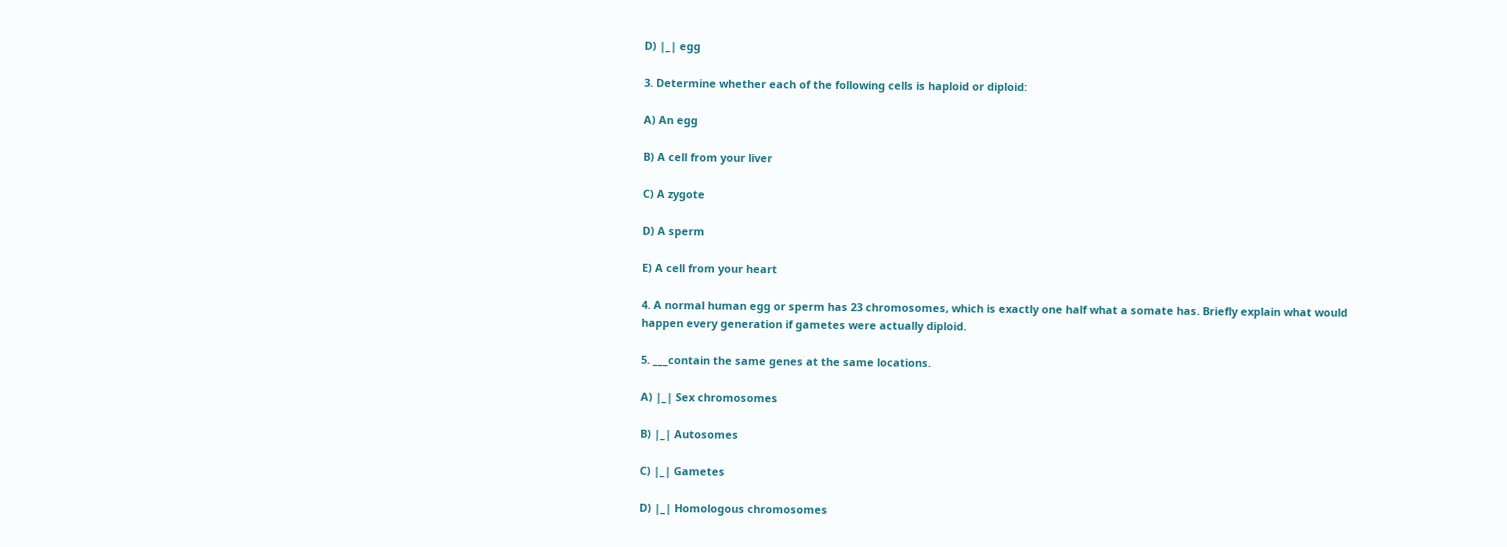D) |_| egg

3. Determine whether each of the following cells is haploid or diploid:

A) An egg

B) A cell from your liver

C) A zygote

D) A sperm

E) A cell from your heart

4. A normal human egg or sperm has 23 chromosomes, which is exactly one half what a somate has. Briefly explain what would happen every generation if gametes were actually diploid.

5. ___contain the same genes at the same locations.

A) |_| Sex chromosomes

B) |_| Autosomes

C) |_| Gametes

D) |_| Homologous chromosomes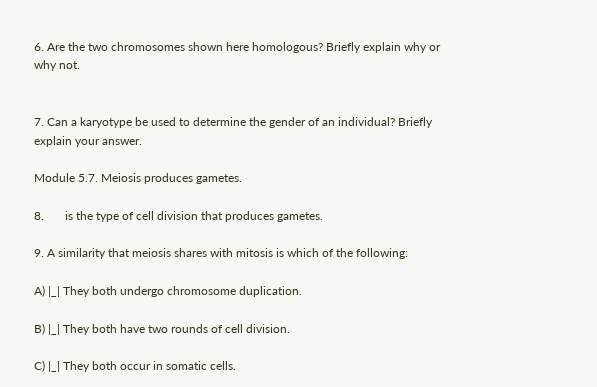6. Are the two chromosomes shown here homologous? Briefly explain why or why not.


7. Can a karyotype be used to determine the gender of an individual? Briefly explain your answer.

Module 5.7. Meiosis produces gametes.

8.       is the type of cell division that produces gametes.

9. A similarity that meiosis shares with mitosis is which of the following:

A) |_| They both undergo chromosome duplication.

B) |_| They both have two rounds of cell division.

C) |_| They both occur in somatic cells.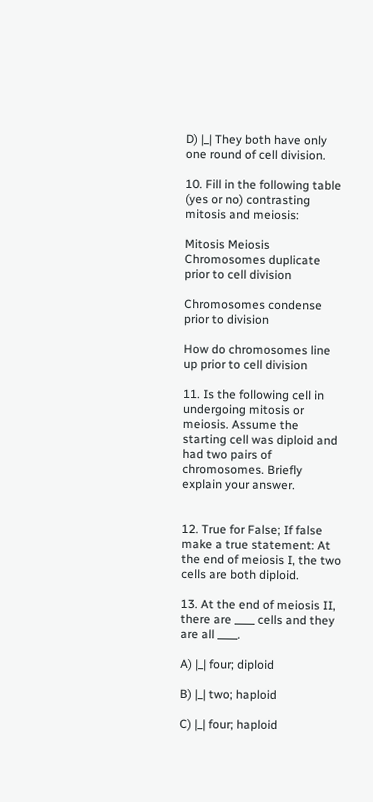D) |_| They both have only one round of cell division.

10. Fill in the following table (yes or no) contrasting mitosis and meiosis:

Mitosis Meiosis
Chromosomes duplicate prior to cell division

Chromosomes condense prior to division

How do chromosomes line up prior to cell division

11. Is the following cell in undergoing mitosis or meiosis. Assume the starting cell was diploid and had two pairs of chromosomes. Briefly explain your answer.


12. True for False; If false make a true statement: At the end of meiosis I, the two cells are both diploid.

13. At the end of meiosis II, there are ____ cells and they are all ____.

A) |_| four; diploid

B) |_| two; haploid

C) |_| four; haploid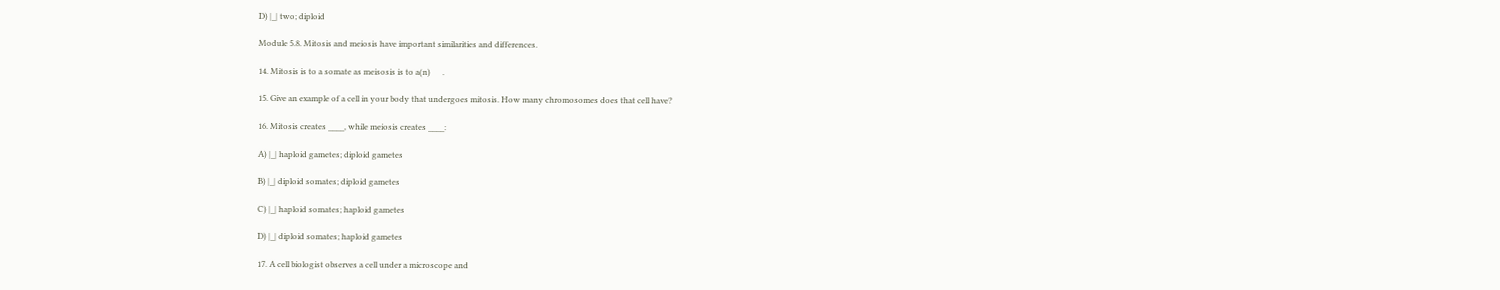D) |_| two; diploid

Module 5.8. Mitosis and meiosis have important similarities and differences.

14. Mitosis is to a somate as meisosis is to a(n)      .

15. Give an example of a cell in your body that undergoes mitosis. How many chromosomes does that cell have?

16. Mitosis creates ____, while meiosis creates ____:

A) |_| haploid gametes; diploid gametes

B) |_| diploid somates; diploid gametes

C) |_| haploid somates; haploid gametes

D) |_| diploid somates; haploid gametes

17. A cell biologist observes a cell under a microscope and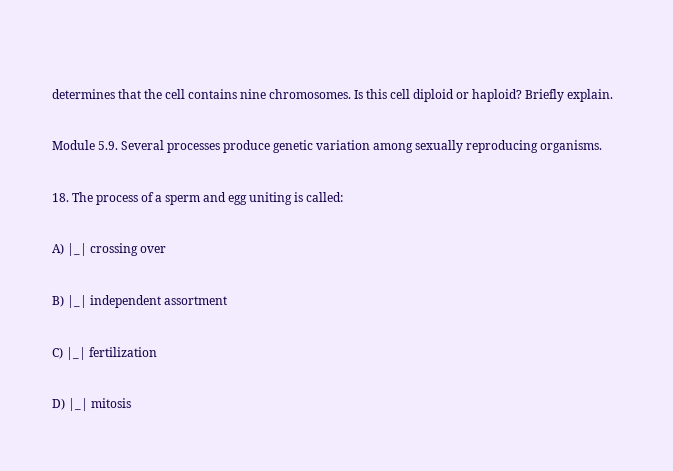determines that the cell contains nine chromosomes. Is this cell diploid or haploid? Briefly explain.

Module 5.9. Several processes produce genetic variation among sexually reproducing organisms.

18. The process of a sperm and egg uniting is called:

A) |_| crossing over

B) |_| independent assortment

C) |_| fertilization

D) |_| mitosis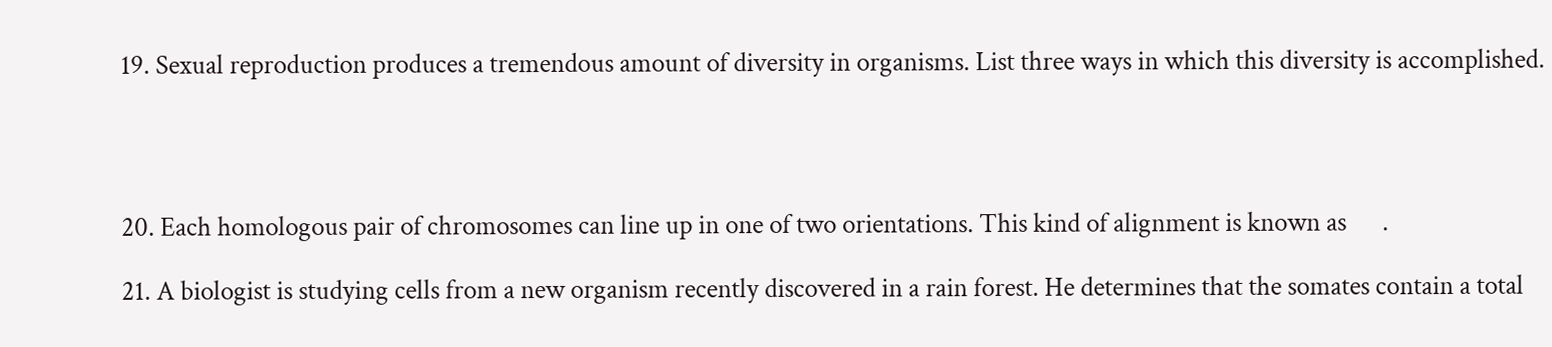19. Sexual reproduction produces a tremendous amount of diversity in organisms. List three ways in which this diversity is accomplished.




20. Each homologous pair of chromosomes can line up in one of two orientations. This kind of alignment is known as      .

21. A biologist is studying cells from a new organism recently discovered in a rain forest. He determines that the somates contain a total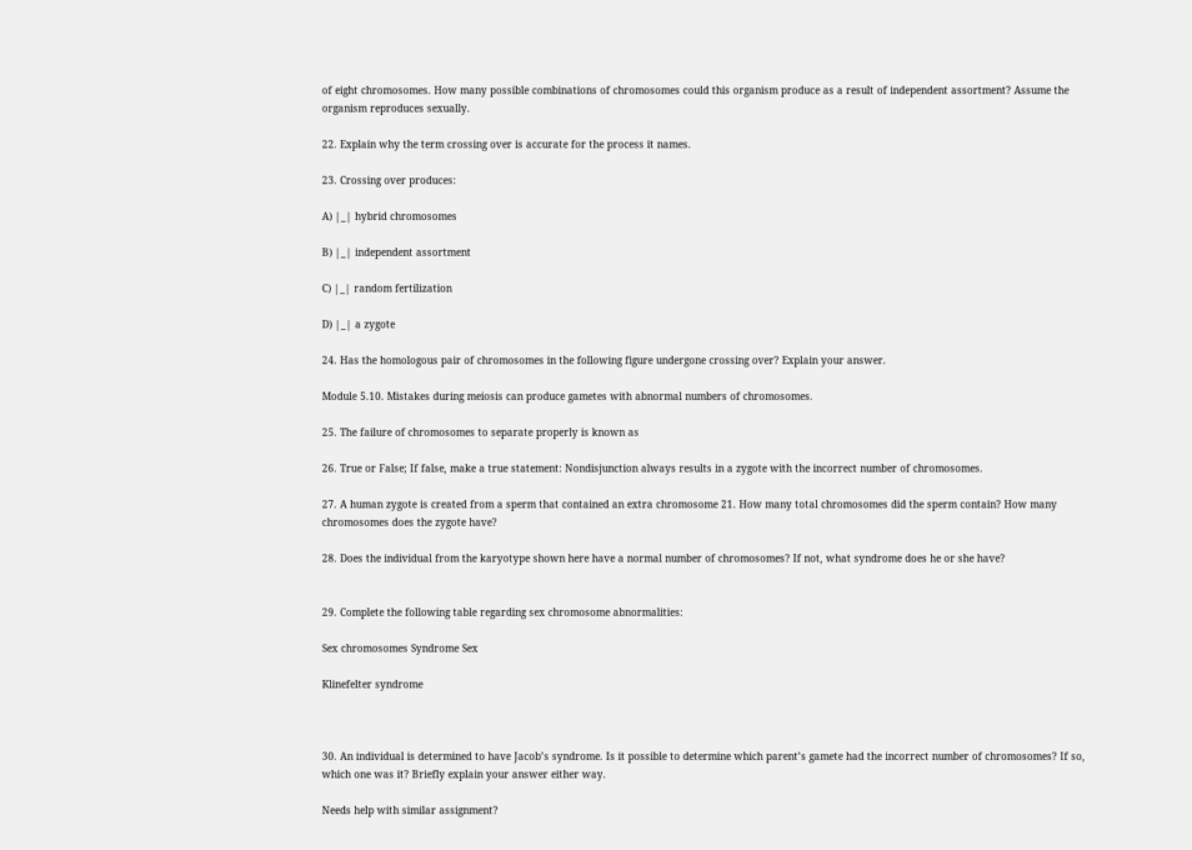of eight chromosomes. How many possible combinations of chromosomes could this organism produce as a result of independent assortment? Assume the organism reproduces sexually.

22. Explain why the term crossing over is accurate for the process it names.

23. Crossing over produces:

A) |_| hybrid chromosomes

B) |_| independent assortment

C) |_| random fertilization

D) |_| a zygote

24. Has the homologous pair of chromosomes in the following figure undergone crossing over? Explain your answer.

Module 5.10. Mistakes during meiosis can produce gametes with abnormal numbers of chromosomes.

25. The failure of chromosomes to separate properly is known as

26. True or False; If false, make a true statement: Nondisjunction always results in a zygote with the incorrect number of chromosomes.

27. A human zygote is created from a sperm that contained an extra chromosome 21. How many total chromosomes did the sperm contain? How many chromosomes does the zygote have?

28. Does the individual from the karyotype shown here have a normal number of chromosomes? If not, what syndrome does he or she have?


29. Complete the following table regarding sex chromosome abnormalities:

Sex chromosomes Syndrome Sex

Klinefelter syndrome



30. An individual is determined to have Jacob’s syndrome. Is it possible to determine which parent’s gamete had the incorrect number of chromosomes? If so, which one was it? Briefly explain your answer either way.

Needs help with similar assignment?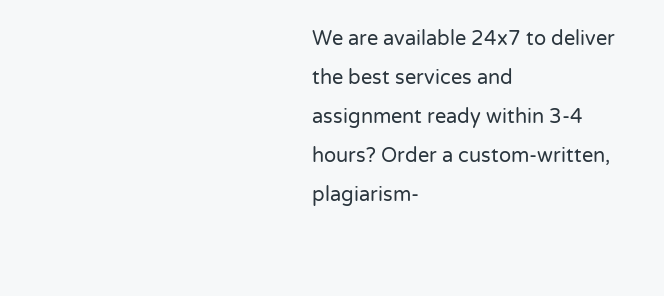We are available 24x7 to deliver the best services and assignment ready within 3-4 hours? Order a custom-written, plagiarism-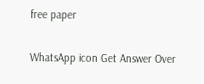free paper

WhatsApp icon Get Answer Over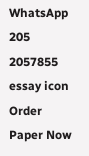WhatsApp 205 2057855 essay icon Order Paper Now